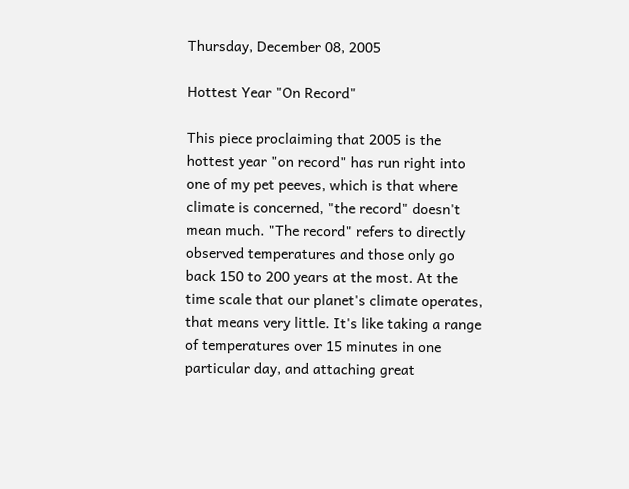Thursday, December 08, 2005

Hottest Year "On Record"

This piece proclaiming that 2005 is the hottest year "on record" has run right into one of my pet peeves, which is that where climate is concerned, "the record" doesn't mean much. "The record" refers to directly observed temperatures and those only go back 150 to 200 years at the most. At the time scale that our planet's climate operates, that means very little. It's like taking a range of temperatures over 15 minutes in one particular day, and attaching great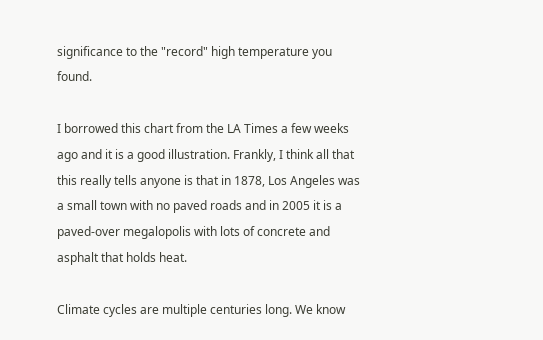significance to the "record" high temperature you found.

I borrowed this chart from the LA Times a few weeks ago and it is a good illustration. Frankly, I think all that this really tells anyone is that in 1878, Los Angeles was a small town with no paved roads and in 2005 it is a paved-over megalopolis with lots of concrete and asphalt that holds heat.

Climate cycles are multiple centuries long. We know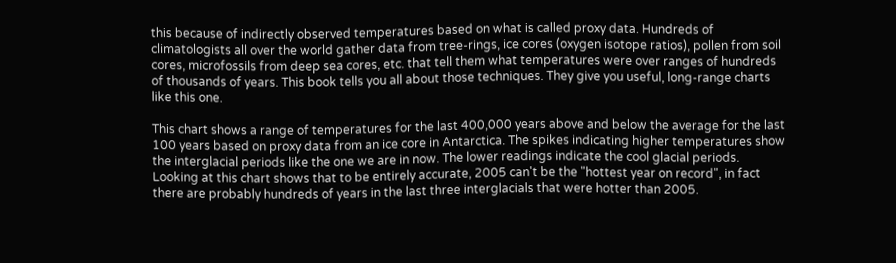this because of indirectly observed temperatures based on what is called proxy data. Hundreds of climatologists all over the world gather data from tree-rings, ice cores (oxygen isotope ratios), pollen from soil cores, microfossils from deep sea cores, etc. that tell them what temperatures were over ranges of hundreds of thousands of years. This book tells you all about those techniques. They give you useful, long-range charts like this one.

This chart shows a range of temperatures for the last 400,000 years above and below the average for the last 100 years based on proxy data from an ice core in Antarctica. The spikes indicating higher temperatures show the interglacial periods like the one we are in now. The lower readings indicate the cool glacial periods. Looking at this chart shows that to be entirely accurate, 2005 can't be the "hottest year on record", in fact there are probably hundreds of years in the last three interglacials that were hotter than 2005.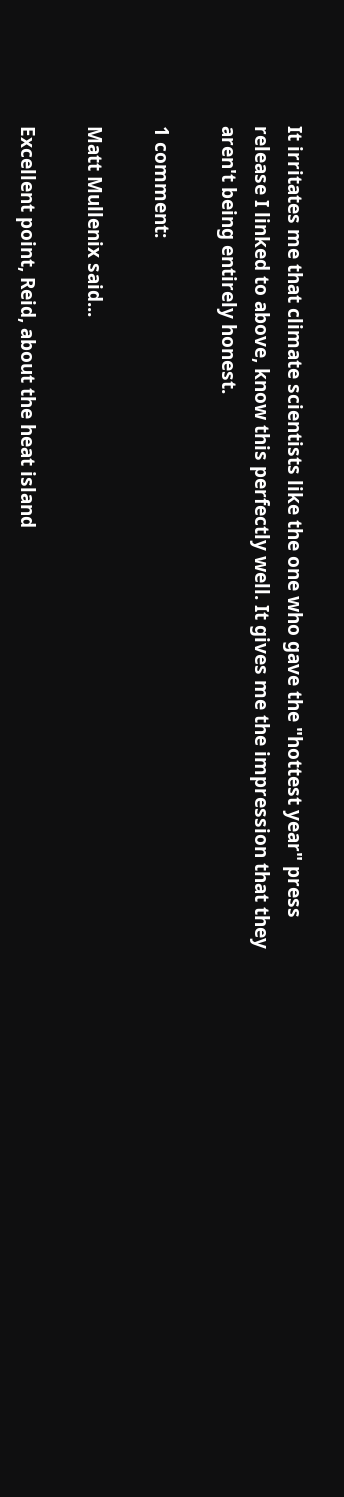It irritates me that climate scientists like the one who gave the "hottest year" press release I linked to above, know this perfectly well. It gives me the impression that they aren't being entirely honest.

1 comment:

Matt Mullenix said...

Excellent point, Reid, about the heat island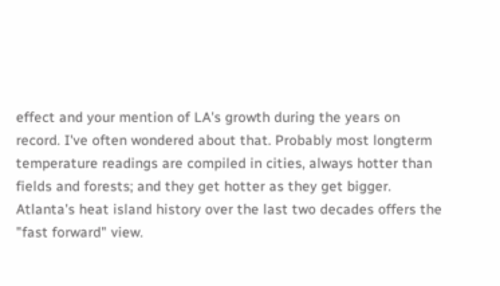effect and your mention of LA's growth during the years on record. I've often wondered about that. Probably most longterm temperature readings are compiled in cities, always hotter than fields and forests; and they get hotter as they get bigger. Atlanta's heat island history over the last two decades offers the "fast forward" view.